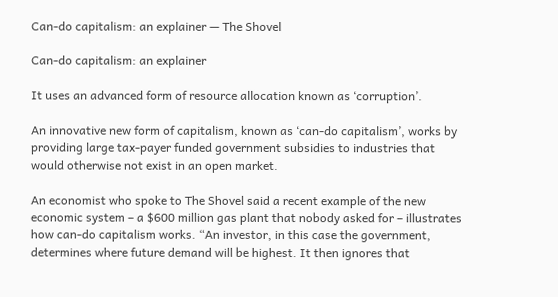Can-do capitalism: an explainer — The Shovel

Can-do capitalism: an explainer

It uses an advanced form of resource allocation known as ‘corruption’.

An innovative new form of capitalism, known as ‘can-do capitalism’, works by providing large tax-payer funded government subsidies to industries that would otherwise not exist in an open market.

An economist who spoke to The Shovel said a recent example of the new economic system – a $600 million gas plant that nobody asked for – illustrates how can-do capitalism works. “An investor, in this case the government, determines where future demand will be highest. It then ignores that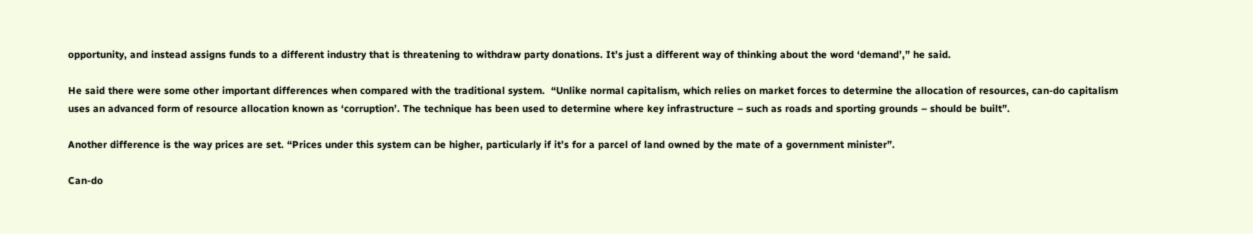opportunity, and instead assigns funds to a different industry that is threatening to withdraw party donations. It’s just a different way of thinking about the word ‘demand’,” he said.

He said there were some other important differences when compared with the traditional system.  “Unlike normal capitalism, which relies on market forces to determine the allocation of resources, can-do capitalism uses an advanced form of resource allocation known as ‘corruption’. The technique has been used to determine where key infrastructure – such as roads and sporting grounds – should be built”.

Another difference is the way prices are set. “Prices under this system can be higher, particularly if it’s for a parcel of land owned by the mate of a government minister”.

Can-do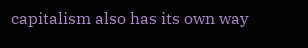capitalism also has its own way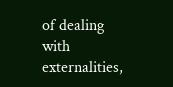of dealing with externalities,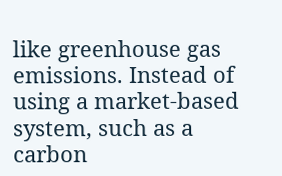like greenhouse gas emissions. Instead of using a market-based system, such as a carbon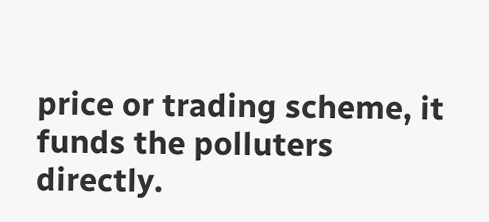price or trading scheme, it funds the polluters directly.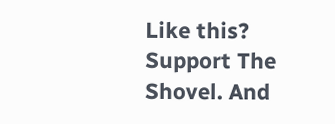Like this? Support The Shovel. And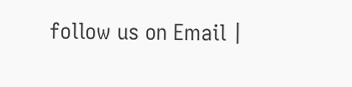follow us on Email |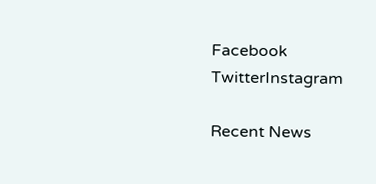Facebook TwitterInstagram

Recent News